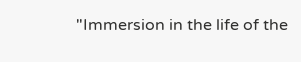"Immersion in the life of the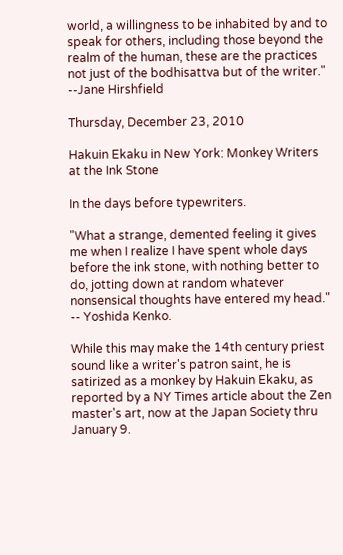world, a willingness to be inhabited by and to speak for others, including those beyond the realm of the human, these are the practices not just of the bodhisattva but of the writer." --Jane Hirshfield

Thursday, December 23, 2010

Hakuin Ekaku in New York: Monkey Writers at the Ink Stone

In the days before typewriters.

"What a strange, demented feeling it gives me when I realize I have spent whole days before the ink stone, with nothing better to do, jotting down at random whatever nonsensical thoughts have entered my head." -- Yoshida Kenko.

While this may make the 14th century priest sound like a writer's patron saint, he is satirized as a monkey by Hakuin Ekaku, as reported by a NY Times article about the Zen master's art, now at the Japan Society thru January 9.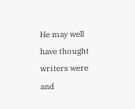He may well have thought writers were and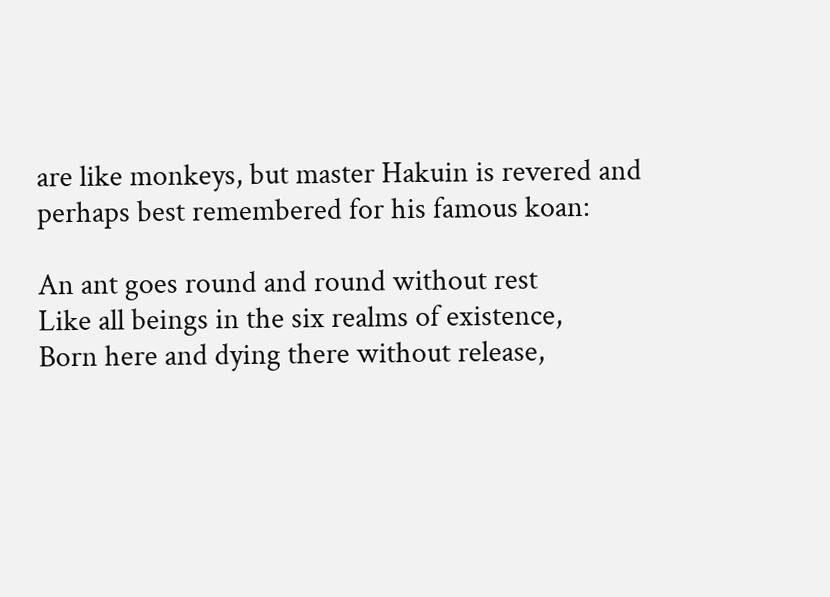are like monkeys, but master Hakuin is revered and perhaps best remembered for his famous koan:

An ant goes round and round without rest
Like all beings in the six realms of existence,
Born here and dying there without release,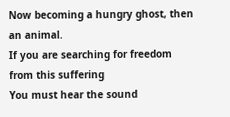Now becoming a hungry ghost, then an animal.
If you are searching for freedom from this suffering
You must hear the sound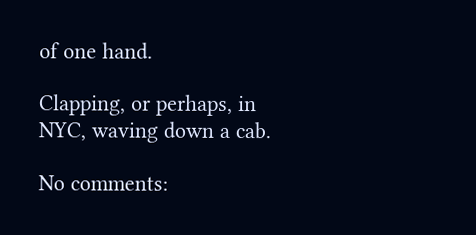of one hand.

Clapping, or perhaps, in NYC, waving down a cab.

No comments: